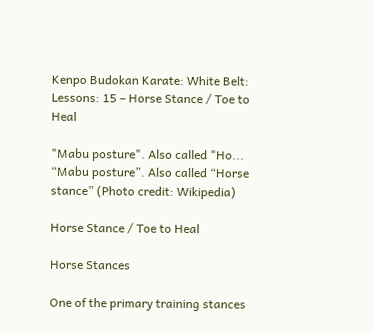Kenpo Budokan Karate: White Belt: Lessons: 15 – Horse Stance / Toe to Heal

"Mabu posture". Also called "Ho...
“Mabu posture”. Also called “Horse stance” (Photo credit: Wikipedia)

Horse Stance / Toe to Heal

Horse Stances

One of the primary training stances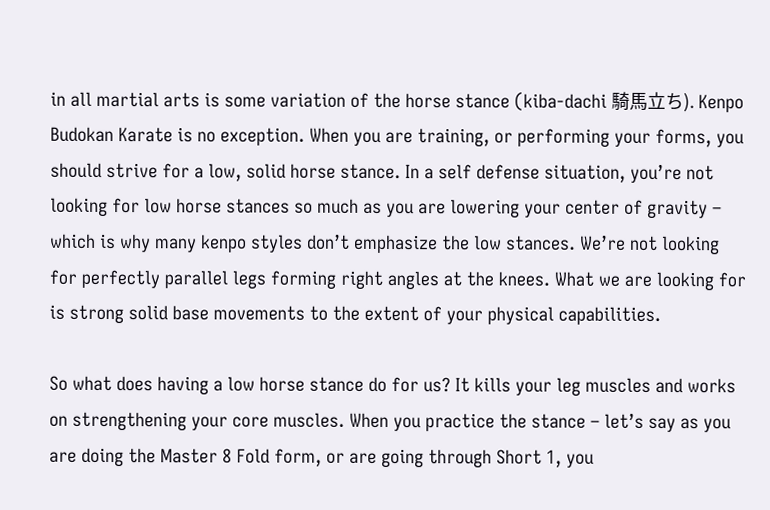in all martial arts is some variation of the horse stance (kiba-dachi 騎馬立ち). Kenpo Budokan Karate is no exception. When you are training, or performing your forms, you should strive for a low, solid horse stance. In a self defense situation, you’re not looking for low horse stances so much as you are lowering your center of gravity – which is why many kenpo styles don’t emphasize the low stances. We’re not looking for perfectly parallel legs forming right angles at the knees. What we are looking for is strong solid base movements to the extent of your physical capabilities.

So what does having a low horse stance do for us? It kills your leg muscles and works on strengthening your core muscles. When you practice the stance – let’s say as you are doing the Master 8 Fold form, or are going through Short 1, you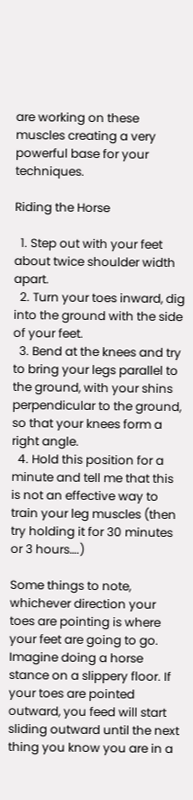are working on these muscles creating a very powerful base for your techniques.

Riding the Horse

  1. Step out with your feet about twice shoulder width apart.
  2. Turn your toes inward, dig into the ground with the side of your feet.
  3. Bend at the knees and try to bring your legs parallel to the ground, with your shins perpendicular to the ground, so that your knees form a right angle.
  4. Hold this position for a minute and tell me that this is not an effective way to train your leg muscles (then try holding it for 30 minutes or 3 hours….)

Some things to note, whichever direction your toes are pointing is where your feet are going to go. Imagine doing a horse stance on a slippery floor. If your toes are pointed outward, you feed will start sliding outward until the next thing you know you are in a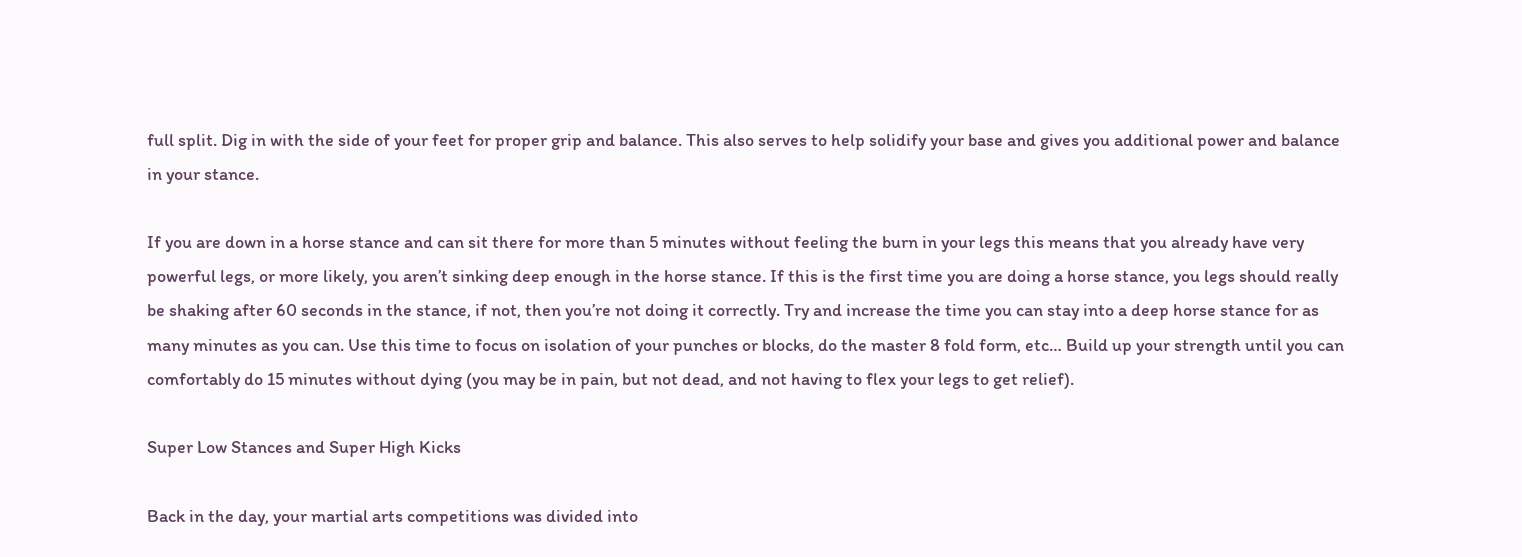full split. Dig in with the side of your feet for proper grip and balance. This also serves to help solidify your base and gives you additional power and balance in your stance.

If you are down in a horse stance and can sit there for more than 5 minutes without feeling the burn in your legs this means that you already have very powerful legs, or more likely, you aren’t sinking deep enough in the horse stance. If this is the first time you are doing a horse stance, you legs should really be shaking after 60 seconds in the stance, if not, then you’re not doing it correctly. Try and increase the time you can stay into a deep horse stance for as many minutes as you can. Use this time to focus on isolation of your punches or blocks, do the master 8 fold form, etc… Build up your strength until you can comfortably do 15 minutes without dying (you may be in pain, but not dead, and not having to flex your legs to get relief).

Super Low Stances and Super High Kicks

Back in the day, your martial arts competitions was divided into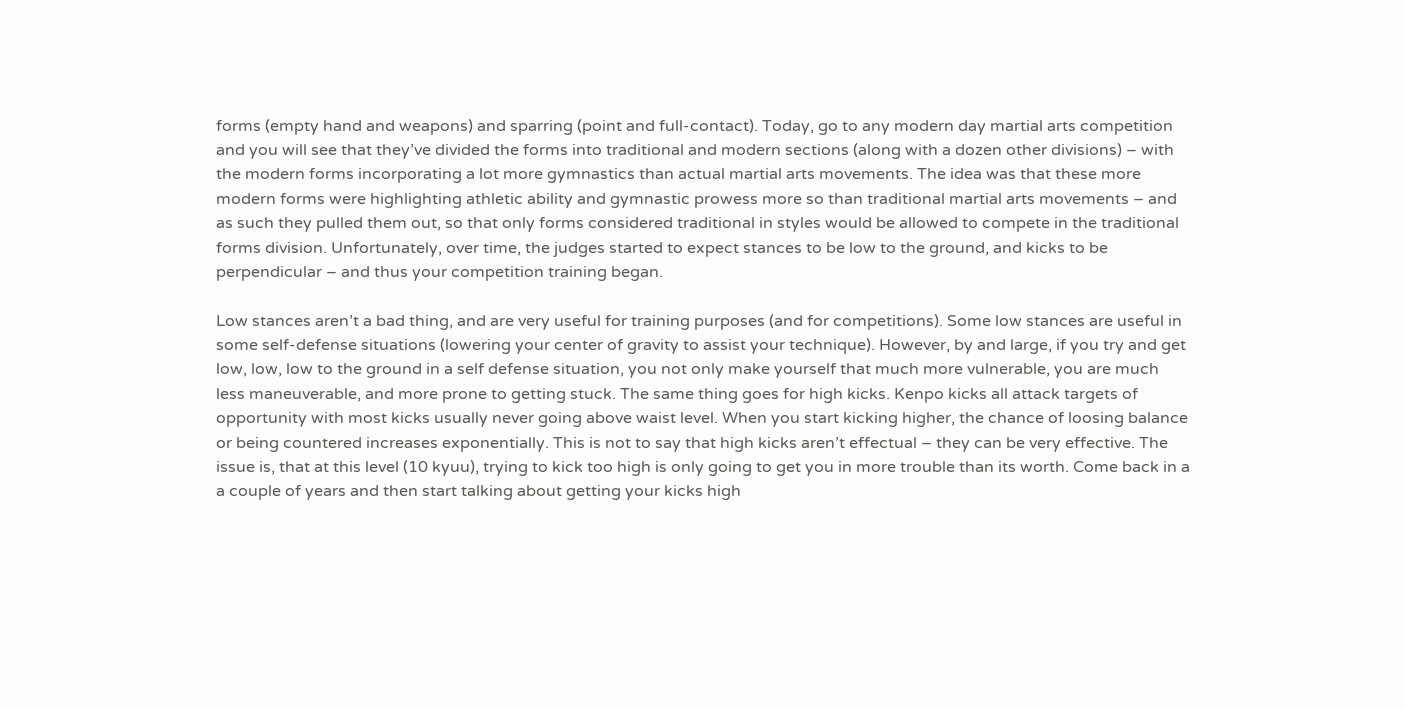forms (empty hand and weapons) and sparring (point and full-contact). Today, go to any modern day martial arts competition and you will see that they’ve divided the forms into traditional and modern sections (along with a dozen other divisions) – with the modern forms incorporating a lot more gymnastics than actual martial arts movements. The idea was that these more modern forms were highlighting athletic ability and gymnastic prowess more so than traditional martial arts movements – and as such they pulled them out, so that only forms considered traditional in styles would be allowed to compete in the traditional forms division. Unfortunately, over time, the judges started to expect stances to be low to the ground, and kicks to be perpendicular – and thus your competition training began.

Low stances aren’t a bad thing, and are very useful for training purposes (and for competitions). Some low stances are useful in some self-defense situations (lowering your center of gravity to assist your technique). However, by and large, if you try and get low, low, low to the ground in a self defense situation, you not only make yourself that much more vulnerable, you are much less maneuverable, and more prone to getting stuck. The same thing goes for high kicks. Kenpo kicks all attack targets of opportunity with most kicks usually never going above waist level. When you start kicking higher, the chance of loosing balance or being countered increases exponentially. This is not to say that high kicks aren’t effectual – they can be very effective. The issue is, that at this level (10 kyuu), trying to kick too high is only going to get you in more trouble than its worth. Come back in a a couple of years and then start talking about getting your kicks high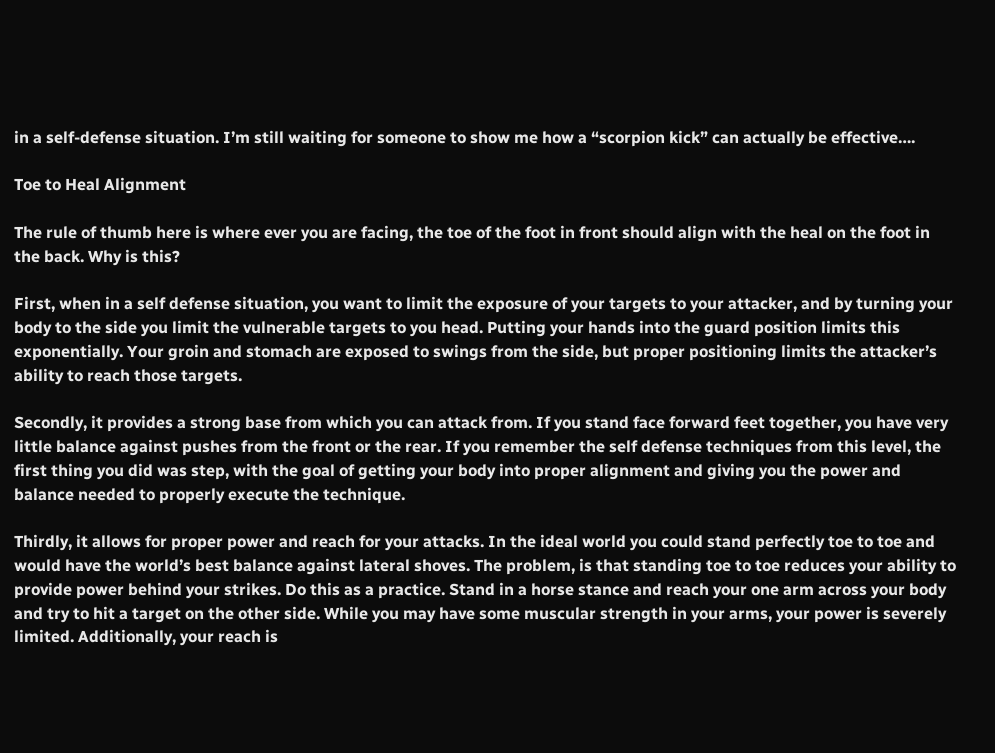in a self-defense situation. I’m still waiting for someone to show me how a “scorpion kick” can actually be effective….

Toe to Heal Alignment

The rule of thumb here is where ever you are facing, the toe of the foot in front should align with the heal on the foot in the back. Why is this?

First, when in a self defense situation, you want to limit the exposure of your targets to your attacker, and by turning your body to the side you limit the vulnerable targets to you head. Putting your hands into the guard position limits this exponentially. Your groin and stomach are exposed to swings from the side, but proper positioning limits the attacker’s ability to reach those targets.

Secondly, it provides a strong base from which you can attack from. If you stand face forward feet together, you have very little balance against pushes from the front or the rear. If you remember the self defense techniques from this level, the first thing you did was step, with the goal of getting your body into proper alignment and giving you the power and balance needed to properly execute the technique.

Thirdly, it allows for proper power and reach for your attacks. In the ideal world you could stand perfectly toe to toe and would have the world’s best balance against lateral shoves. The problem, is that standing toe to toe reduces your ability to provide power behind your strikes. Do this as a practice. Stand in a horse stance and reach your one arm across your body and try to hit a target on the other side. While you may have some muscular strength in your arms, your power is severely limited. Additionally, your reach is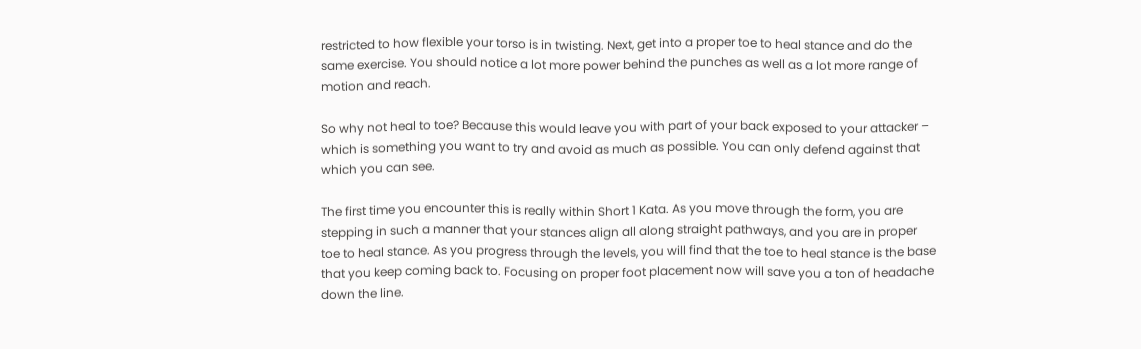restricted to how flexible your torso is in twisting. Next, get into a proper toe to heal stance and do the same exercise. You should notice a lot more power behind the punches as well as a lot more range of motion and reach.

So why not heal to toe? Because this would leave you with part of your back exposed to your attacker – which is something you want to try and avoid as much as possible. You can only defend against that which you can see.

The first time you encounter this is really within Short 1 Kata. As you move through the form, you are stepping in such a manner that your stances align all along straight pathways, and you are in proper toe to heal stance. As you progress through the levels, you will find that the toe to heal stance is the base that you keep coming back to. Focusing on proper foot placement now will save you a ton of headache down the line.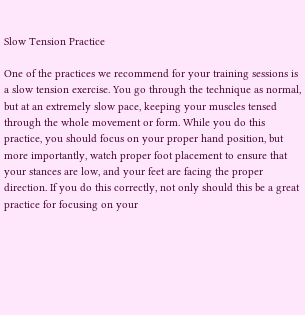Slow Tension Practice

One of the practices we recommend for your training sessions is a slow tension exercise. You go through the technique as normal, but at an extremely slow pace, keeping your muscles tensed through the whole movement or form. While you do this practice, you should focus on your proper hand position, but more importantly, watch proper foot placement to ensure that your stances are low, and your feet are facing the proper direction. If you do this correctly, not only should this be a great practice for focusing on your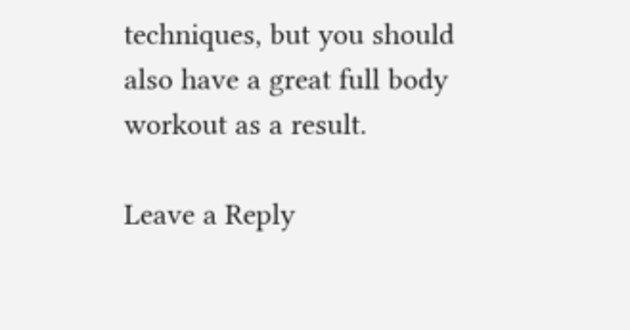techniques, but you should also have a great full body workout as a result.

Leave a Reply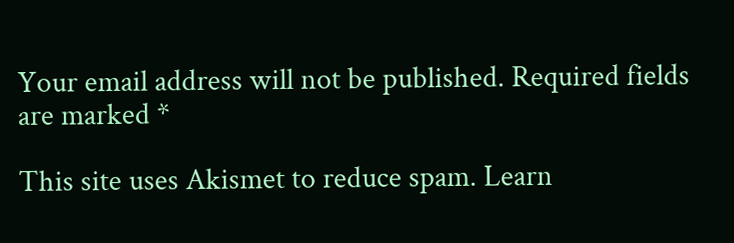Your email address will not be published. Required fields are marked *

This site uses Akismet to reduce spam. Learn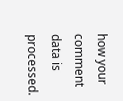how your comment data is processed.